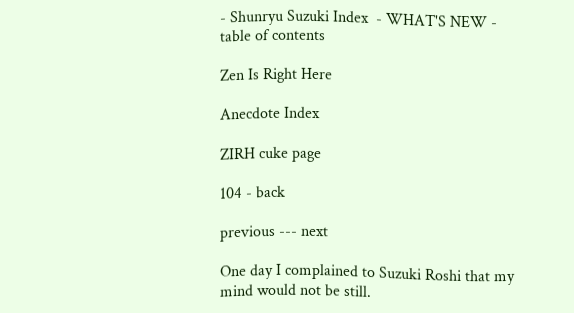- Shunryu Suzuki Index  - WHAT'S NEW - table of contents

Zen Is Right Here

Anecdote Index

ZIRH cuke page

104 - back

previous --- next

One day I complained to Suzuki Roshi that my mind would not be still.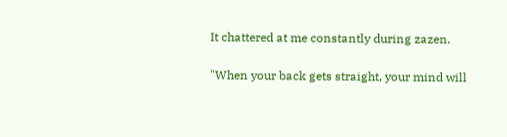It chattered at me constantly during zazen.

"When your back gets straight, your mind will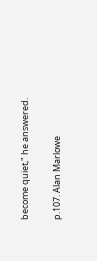become quiet," he answered.

p.107. Alan Marlowe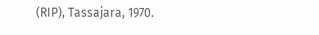(RIP), Tassajara, 1970.